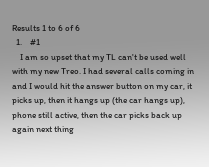Results 1 to 6 of 6
  1.    #1
    I am so upset that my TL can't be used well with my new Treo. I had several calls coming in and I would hit the answer button on my car, it picks up, then it hangs up (the car hangs up), phone still active, then the car picks back up again next thing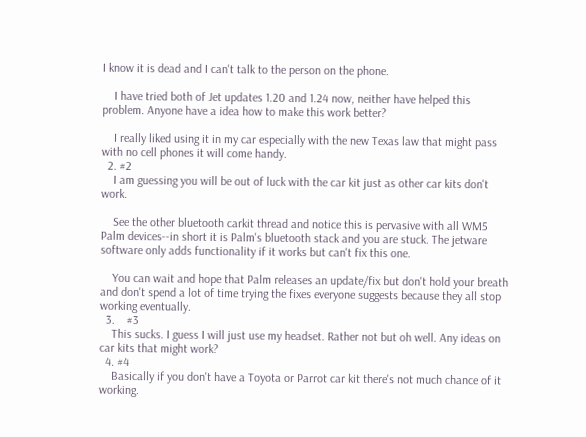I know it is dead and I can't talk to the person on the phone.

    I have tried both of Jet updates 1.20 and 1.24 now, neither have helped this problem. Anyone have a idea how to make this work better?

    I really liked using it in my car especially with the new Texas law that might pass with no cell phones it will come handy.
  2. #2
    I am guessing you will be out of luck with the car kit just as other car kits don't work.

    See the other bluetooth carkit thread and notice this is pervasive with all WM5 Palm devices--in short it is Palm's bluetooth stack and you are stuck. The jetware software only adds functionality if it works but can't fix this one.

    You can wait and hope that Palm releases an update/fix but don't hold your breath and don't spend a lot of time trying the fixes everyone suggests because they all stop working eventually.
  3.    #3
    This sucks. I guess I will just use my headset. Rather not but oh well. Any ideas on car kits that might work?
  4. #4
    Basically if you don't have a Toyota or Parrot car kit there's not much chance of it working.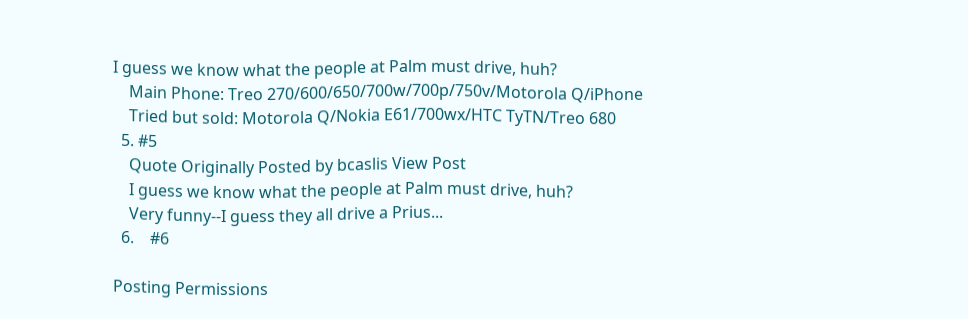I guess we know what the people at Palm must drive, huh?
    Main Phone: Treo 270/600/650/700w/700p/750v/Motorola Q/iPhone
    Tried but sold: Motorola Q/Nokia E61/700wx/HTC TyTN/Treo 680
  5. #5
    Quote Originally Posted by bcaslis View Post
    I guess we know what the people at Palm must drive, huh?
    Very funny--I guess they all drive a Prius...
  6.    #6

Posting Permissions